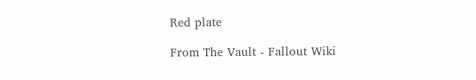Red plate

From The Vault - Fallout Wiki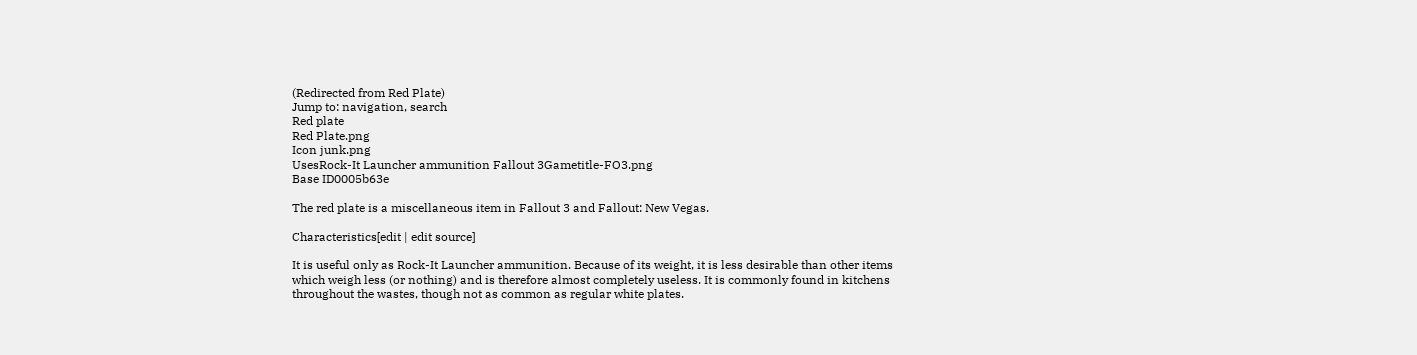(Redirected from Red Plate)
Jump to: navigation, search
Red plate
Red Plate.png
Icon junk.png
UsesRock-It Launcher ammunition Fallout 3Gametitle-FO3.png
Base ID0005b63e

The red plate is a miscellaneous item in Fallout 3 and Fallout: New Vegas.

Characteristics[edit | edit source]

It is useful only as Rock-It Launcher ammunition. Because of its weight, it is less desirable than other items which weigh less (or nothing) and is therefore almost completely useless. It is commonly found in kitchens throughout the wastes, though not as common as regular white plates.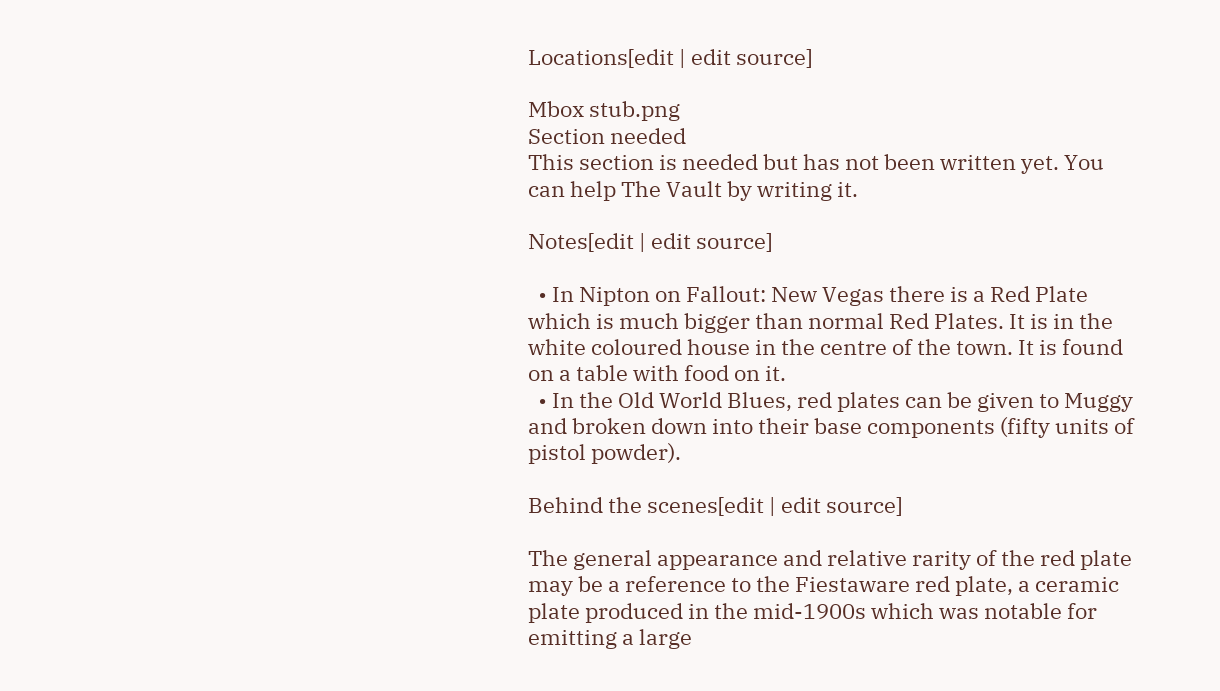Locations[edit | edit source]

Mbox stub.png
Section needed
This section is needed but has not been written yet. You can help The Vault by writing it.

Notes[edit | edit source]

  • In Nipton on Fallout: New Vegas there is a Red Plate which is much bigger than normal Red Plates. It is in the white coloured house in the centre of the town. It is found on a table with food on it.
  • In the Old World Blues, red plates can be given to Muggy and broken down into their base components (fifty units of pistol powder).

Behind the scenes[edit | edit source]

The general appearance and relative rarity of the red plate may be a reference to the Fiestaware red plate, a ceramic plate produced in the mid-1900s which was notable for emitting a large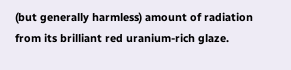(but generally harmless) amount of radiation from its brilliant red uranium-rich glaze.